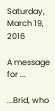Saturday, March 19, 2016

A message for ...

...Brid, who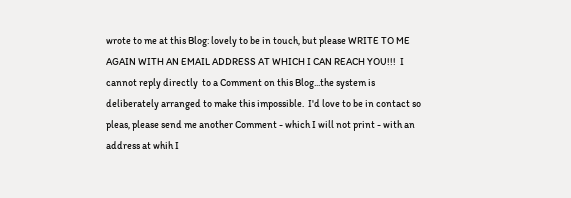wrote to me at this Blog: lovely to be in touch, but please WRITE TO ME AGAIN WITH AN EMAIL ADDRESS AT WHICH I CAN REACH YOU!!!  I cannot reply directly  to a Comment on this Blog...the system is deliberately arranged to make this impossible.  I'd love to be in contact so pleas, please send me another Comment - which I will not print - with an address at whih I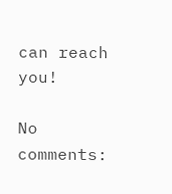can reach you!

No comments: